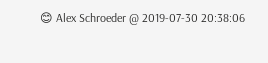😊 Alex Schroeder @ 2019-07-30 20:38:06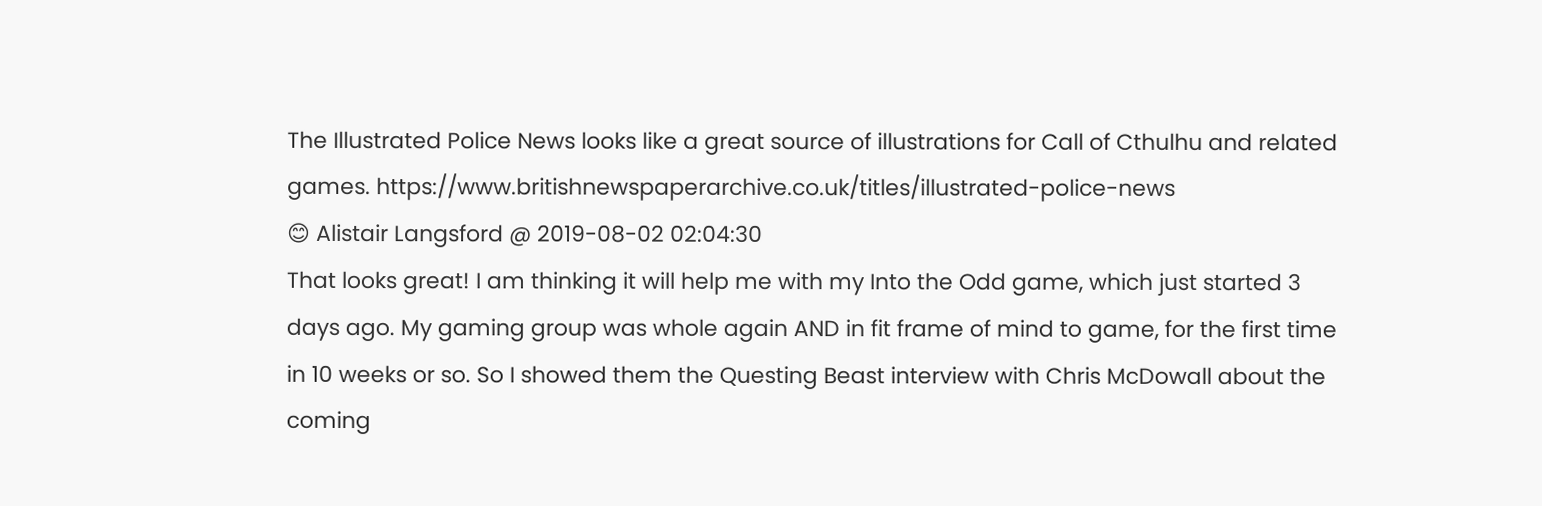The Illustrated Police News looks like a great source of illustrations for Call of Cthulhu and related games. https://www.britishnewspaperarchive.co.uk/titles/illustrated-police-news
😊 Alistair Langsford @ 2019-08-02 02:04:30
That looks great! I am thinking it will help me with my Into the Odd game, which just started 3 days ago. My gaming group was whole again AND in fit frame of mind to game, for the first time in 10 weeks or so. So I showed them the Questing Beast interview with Chris McDowall about the coming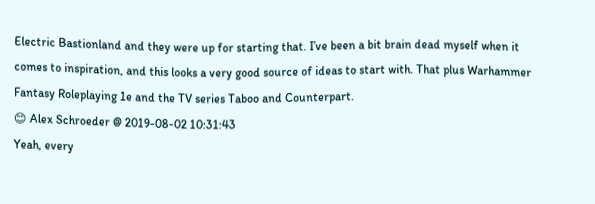Electric Bastionland and they were up for starting that. I’ve been a bit brain dead myself when it comes to inspiration, and this looks a very good source of ideas to start with. That plus Warhammer Fantasy Roleplaying 1e and the TV series Taboo and Counterpart.
😊 Alex Schroeder @ 2019-08-02 10:31:43
Yeah, every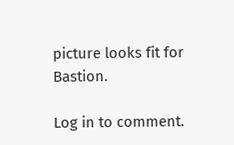picture looks fit for Bastion.

Log in to comment.